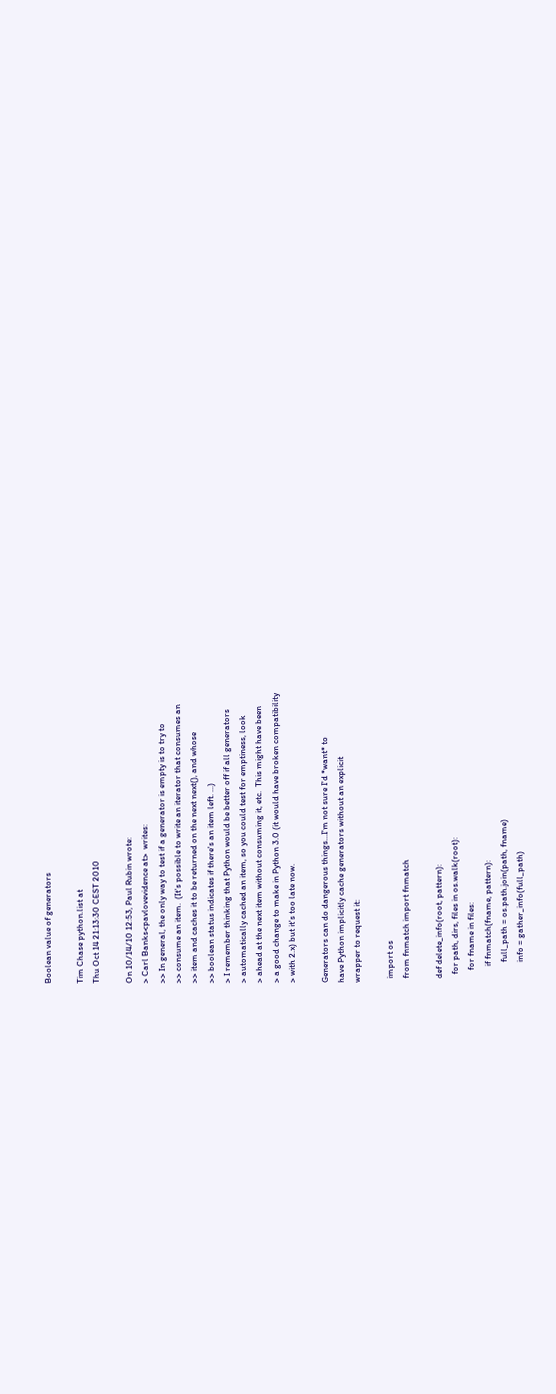Boolean value of generators

Tim Chase python.list at
Thu Oct 14 21:13:30 CEST 2010

On 10/14/10 12:53, Paul Rubin wrote:
> Carl Banks<pavlovevidence at>  writes:
>> In general, the only way to test if a generator is empty is to try to
>> consume an item.  (It's possible to write an iterator that consumes an
>> item and caches it to be returned on the next next(), and whose
>> boolean status indicates if there's an item left. ...)
> I remember thinking that Python would be better off if all generators
> automatically cached an item, so you could test for emptiness, look
> ahead at the next item without consuming it, etc.  This might have been
> a good change to make in Python 3.0 (it would have broken compatibility
> with 2.x) but it's too late now.

Generators can do dangerous things...I'm not sure I'd *want* to
have Python implicitly cache generators without an explicit
wrapper to request it:

  import os
  from fnmatch import fnmatch

  def delete_info(root, pattern):
    for path, dirs, files in os.walk(root):
      for fname in files:
        if fnmatch(fname, pattern):
          full_path = os.path.join(path, fname)
          info = gather_info(full_path)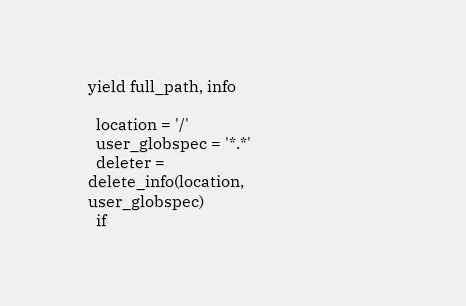yield full_path, info

  location = '/'
  user_globspec = '*.*'
  deleter = delete_info(location, user_globspec)
  if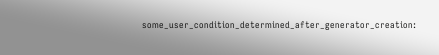some_user_condition_determined_after_generator_creation: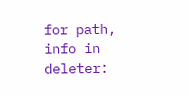for path, info in deleter: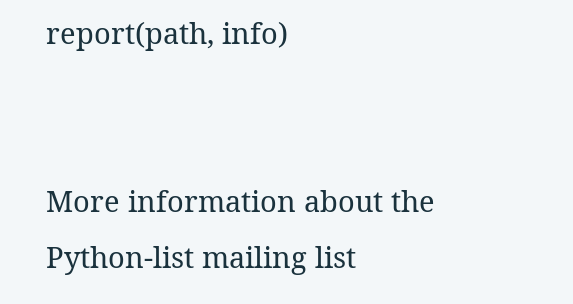report(path, info)


More information about the Python-list mailing list